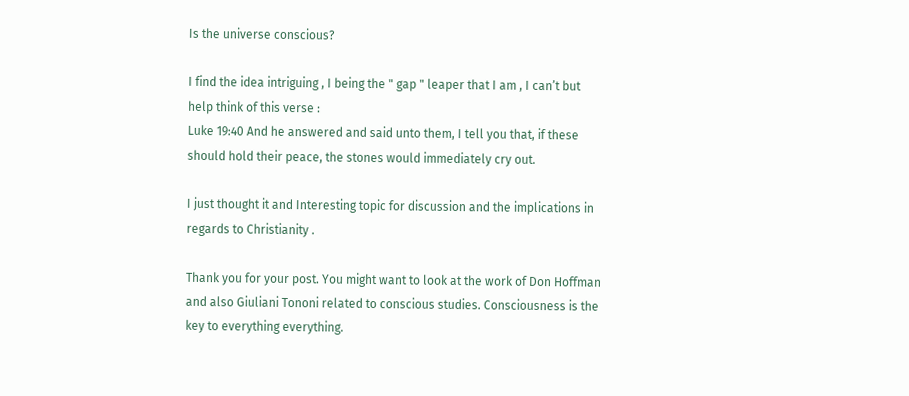Is the universe conscious?

I find the idea intriguing , I being the " gap " leaper that I am , I can’t but help think of this verse :
Luke 19:40 And he answered and said unto them, I tell you that, if these should hold their peace, the stones would immediately cry out.

I just thought it and Interesting topic for discussion and the implications in regards to Christianity .

Thank you for your post. You might want to look at the work of Don Hoffman and also Giuliani Tononi related to conscious studies. Consciousness is the key to everything everything.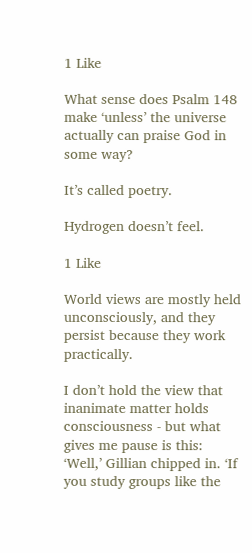1 Like

What sense does Psalm 148 make ‘unless’ the universe actually can praise God in some way?

It’s called poetry.

Hydrogen doesn’t feel.

1 Like

World views are mostly held unconsciously, and they persist because they work practically.

I don’t hold the view that inanimate matter holds consciousness - but what gives me pause is this:
‘Well,’ Gillian chipped in. ‘If you study groups like the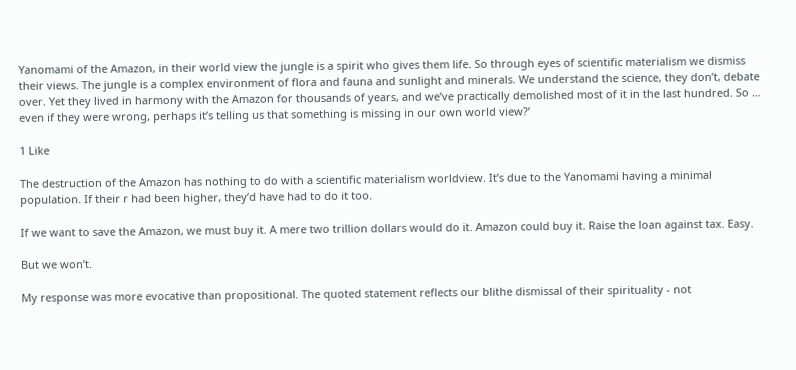Yanomami of the Amazon, in their world view the jungle is a spirit who gives them life. So through eyes of scientific materialism we dismiss their views. The jungle is a complex environment of flora and fauna and sunlight and minerals. We understand the science, they don’t, debate over. Yet they lived in harmony with the Amazon for thousands of years, and we’ve practically demolished most of it in the last hundred. So … even if they were wrong, perhaps it’s telling us that something is missing in our own world view?’

1 Like

The destruction of the Amazon has nothing to do with a scientific materialism worldview. It’s due to the Yanomami having a minimal population. If their r had been higher, they’d have had to do it too.

If we want to save the Amazon, we must buy it. A mere two trillion dollars would do it. Amazon could buy it. Raise the loan against tax. Easy.

But we won’t.

My response was more evocative than propositional. The quoted statement reflects our blithe dismissal of their spirituality - not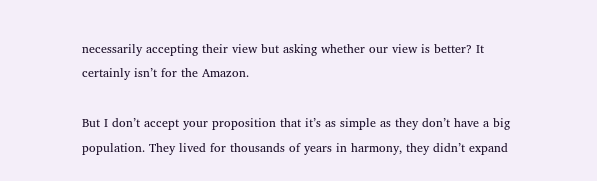necessarily accepting their view but asking whether our view is better? It certainly isn’t for the Amazon.

But I don’t accept your proposition that it’s as simple as they don’t have a big population. They lived for thousands of years in harmony, they didn’t expand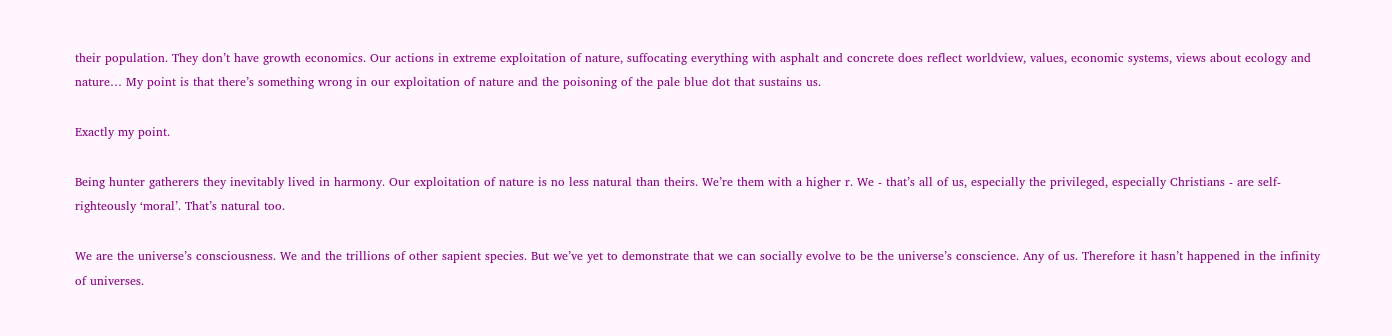their population. They don’t have growth economics. Our actions in extreme exploitation of nature, suffocating everything with asphalt and concrete does reflect worldview, values, economic systems, views about ecology and nature… My point is that there’s something wrong in our exploitation of nature and the poisoning of the pale blue dot that sustains us.

Exactly my point.

Being hunter gatherers they inevitably lived in harmony. Our exploitation of nature is no less natural than theirs. We’re them with a higher r. We - that’s all of us, especially the privileged, especially Christians - are self-righteously ‘moral’. That’s natural too.

We are the universe’s consciousness. We and the trillions of other sapient species. But we’ve yet to demonstrate that we can socially evolve to be the universe’s conscience. Any of us. Therefore it hasn’t happened in the infinity of universes.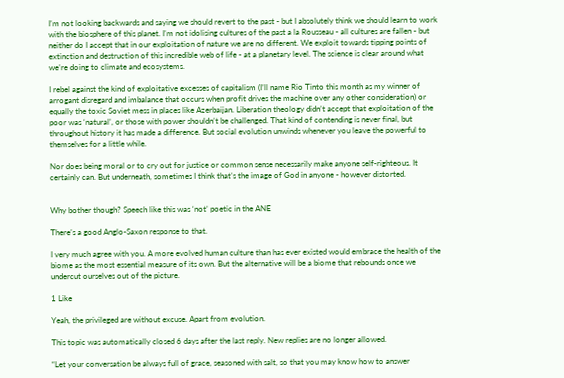I’m not looking backwards and saying we should revert to the past - but I absolutely think we should learn to work with the biosphere of this planet. I’m not idolising cultures of the past a la Rousseau - all cultures are fallen - but neither do I accept that in our exploitation of nature we are no different. We exploit towards tipping points of extinction and destruction of this incredible web of life - at a planetary level. The science is clear around what we’re doing to climate and ecosystems.

I rebel against the kind of exploitative excesses of capitalism (I’ll name Rio Tinto this month as my winner of arrogant disregard and imbalance that occurs when profit drives the machine over any other consideration) or equally the toxic Soviet mess in places like Azerbaijan. Liberation theology didn’t accept that exploitation of the poor was ‘natural’, or those with power shouldn’t be challenged. That kind of contending is never final, but throughout history it has made a difference. But social evolution unwinds whenever you leave the powerful to themselves for a little while.

Nor does being moral or to cry out for justice or common sense necessarily make anyone self-righteous. It certainly can. But underneath, sometimes I think that’s the image of God in anyone - however distorted.


Why bother though? Speech like this was ‘not’ poetic in the ANE

There’s a good Anglo-Saxon response to that.

I very much agree with you. A more evolved human culture than has ever existed would embrace the health of the biome as the most essential measure of its own. But the alternative will be a biome that rebounds once we undercut ourselves out of the picture.

1 Like

Yeah, the privileged are without excuse. Apart from evolution.

This topic was automatically closed 6 days after the last reply. New replies are no longer allowed.

“Let your conversation be always full of grace, seasoned with salt, so that you may know how to answer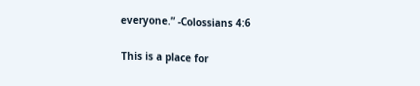everyone.” -Colossians 4:6

This is a place for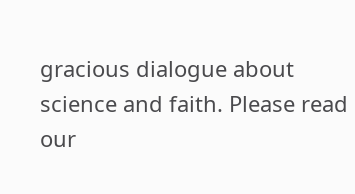gracious dialogue about science and faith. Please read our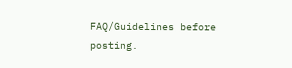FAQ/Guidelines before posting.